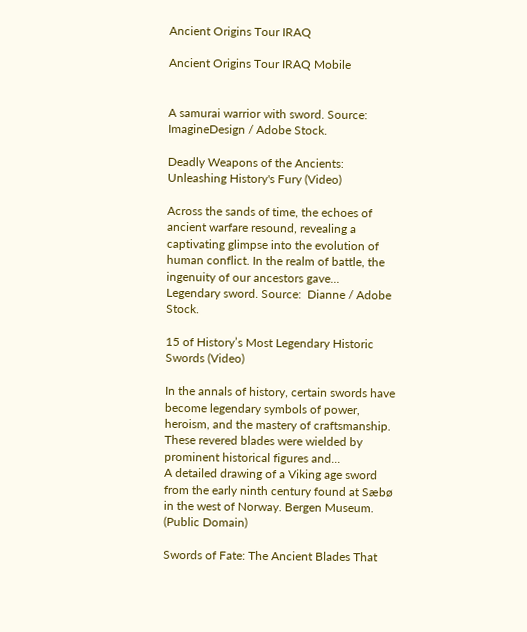Ancient Origins Tour IRAQ

Ancient Origins Tour IRAQ Mobile


A samurai warrior with sword. Source: ImagineDesign / Adobe Stock.

Deadly Weapons of the Ancients: Unleashing History's Fury (Video)

Across the sands of time, the echoes of ancient warfare resound, revealing a captivating glimpse into the evolution of human conflict. In the realm of battle, the ingenuity of our ancestors gave...
Legendary sword. Source:  Dianne / Adobe Stock.

15 of History’s Most Legendary Historic Swords (Video)

In the annals of history, certain swords have become legendary symbols of power, heroism, and the mastery of craftsmanship. These revered blades were wielded by prominent historical figures and...
A detailed drawing of a Viking age sword from the early ninth century found at Sæbø in the west of Norway. Bergen Museum. (Public Domain)

Swords of Fate: The Ancient Blades That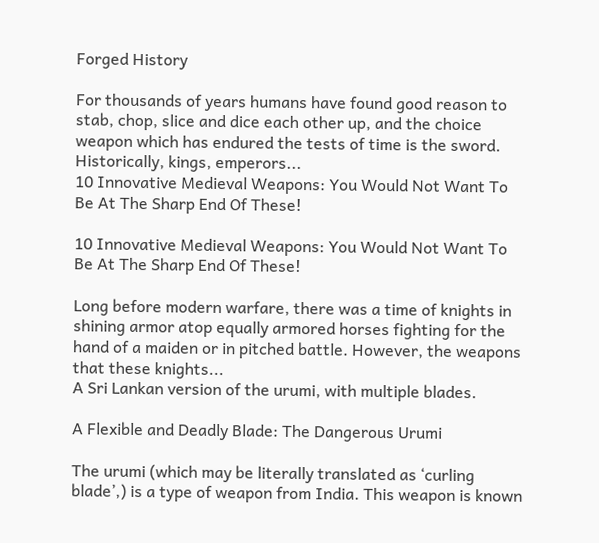Forged History

For thousands of years humans have found good reason to stab, chop, slice and dice each other up, and the choice weapon which has endured the tests of time is the sword. Historically, kings, emperors...
10 Innovative Medieval Weapons: You Would Not Want To Be At The Sharp End Of These!

10 Innovative Medieval Weapons: You Would Not Want To Be At The Sharp End Of These!

Long before modern warfare, there was a time of knights in shining armor atop equally armored horses fighting for the hand of a maiden or in pitched battle. However, the weapons that these knights...
A Sri Lankan version of the urumi, with multiple blades.

A Flexible and Deadly Blade: The Dangerous Urumi

The urumi (which may be literally translated as ‘curling blade’,) is a type of weapon from India. This weapon is known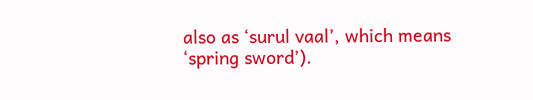also as ‘surul vaal’, which means ‘spring sword’).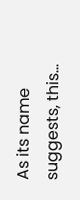As its name suggests, this...